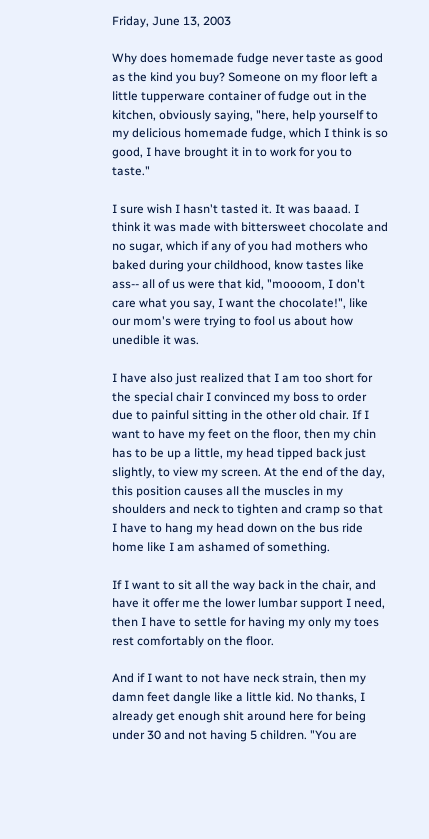Friday, June 13, 2003

Why does homemade fudge never taste as good as the kind you buy? Someone on my floor left a little tupperware container of fudge out in the kitchen, obviously saying, "here, help yourself to my delicious homemade fudge, which I think is so good, I have brought it in to work for you to taste."

I sure wish I hasn't tasted it. It was baaad. I think it was made with bittersweet chocolate and no sugar, which if any of you had mothers who baked during your childhood, know tastes like ass-- all of us were that kid, "moooom, I don't care what you say, I want the chocolate!", like our mom's were trying to fool us about how unedible it was.

I have also just realized that I am too short for the special chair I convinced my boss to order due to painful sitting in the other old chair. If I want to have my feet on the floor, then my chin has to be up a little, my head tipped back just slightly, to view my screen. At the end of the day, this position causes all the muscles in my shoulders and neck to tighten and cramp so that I have to hang my head down on the bus ride home like I am ashamed of something.

If I want to sit all the way back in the chair, and have it offer me the lower lumbar support I need, then I have to settle for having my only my toes rest comfortably on the floor.

And if I want to not have neck strain, then my damn feet dangle like a little kid. No thanks, I already get enough shit around here for being under 30 and not having 5 children. "You are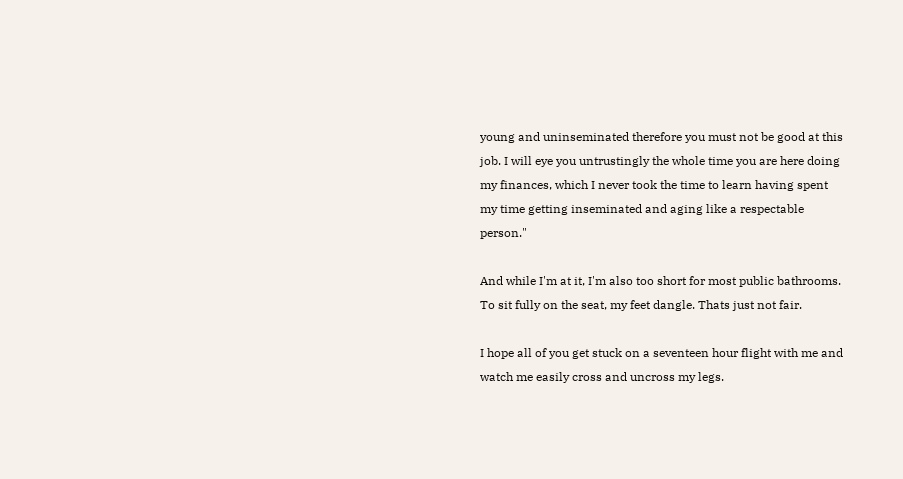young and uninseminated therefore you must not be good at this job. I will eye you untrustingly the whole time you are here doing my finances, which I never took the time to learn having spent my time getting inseminated and aging like a respectable person."

And while I'm at it, I'm also too short for most public bathrooms. To sit fully on the seat, my feet dangle. Thats just not fair.

I hope all of you get stuck on a seventeen hour flight with me and watch me easily cross and uncross my legs.